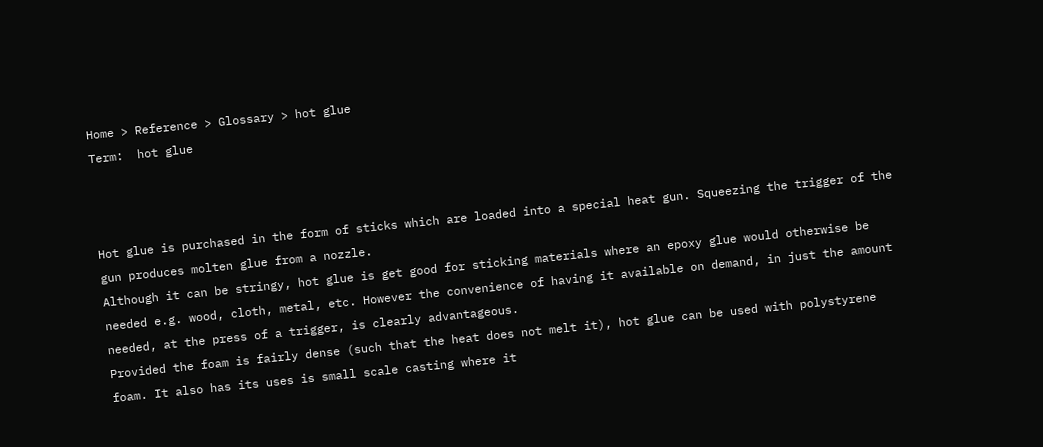Home > Reference > Glossary > hot glue
Term:  hot glue



Hot glue is purchased in the form of sticks which are loaded into a special heat gun. Squeezing the trigger of the gun produces molten glue from a nozzle.
Although it can be stringy, hot glue is get good for sticking materials where an epoxy glue would otherwise be needed e.g. wood, cloth, metal, etc. However the convenience of having it available on demand, in just the amount needed, at the press of a trigger, is clearly advantageous.
Provided the foam is fairly dense (such that the heat does not melt it), hot glue can be used with polystyrene foam. It also has its uses is small scale casting where it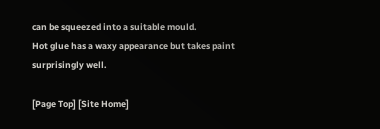can be squeezed into a suitable mould.
Hot glue has a waxy appearance but takes paint surprisingly well.

[Page Top] [Site Home]